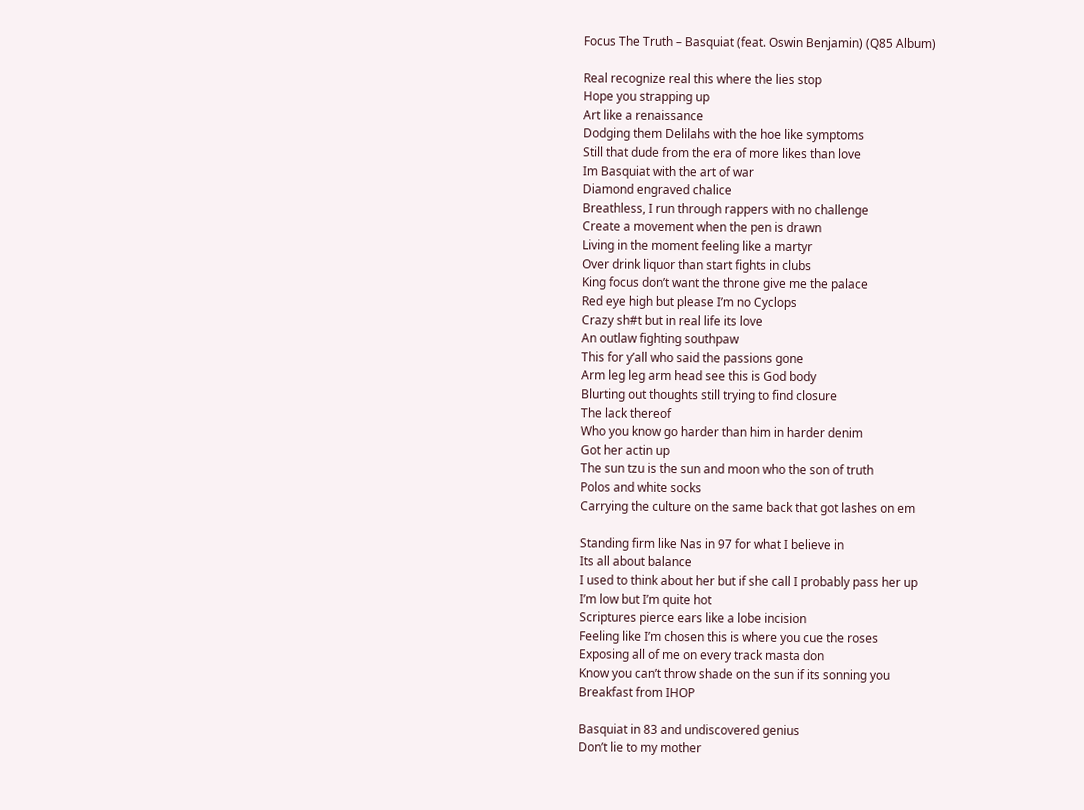Focus The Truth – Basquiat (feat. Oswin Benjamin) (Q85 Album)

Real recognize real this where the lies stop
Hope you strapping up
Art like a renaissance
Dodging them Delilahs with the hoe like symptoms
Still that dude from the era of more likes than love
Im Basquiat with the art of war
Diamond engraved chalice
Breathless, I run through rappers with no challenge
Create a movement when the pen is drawn
Living in the moment feeling like a martyr
Over drink liquor than start fights in clubs
King focus don’t want the throne give me the palace
Red eye high but please I’m no Cyclops
Crazy sh#t but in real life its love
An outlaw fighting southpaw
This for y’all who said the passions gone
Arm leg leg arm head see this is God body
Blurting out thoughts still trying to find closure
The lack thereof
Who you know go harder than him in harder denim
Got her actin up
The sun tzu is the sun and moon who the son of truth
Polos and white socks
Carrying the culture on the same back that got lashes on em

Standing firm like Nas in 97 for what I believe in
Its all about balance
I used to think about her but if she call I probably pass her up
I’m low but I’m quite hot
Scriptures pierce ears like a lobe incision
Feeling like I’m chosen this is where you cue the roses
Exposing all of me on every track masta don
Know you can’t throw shade on the sun if its sonning you
Breakfast from IHOP

Basquiat in 83 and undiscovered genius
Don’t lie to my mother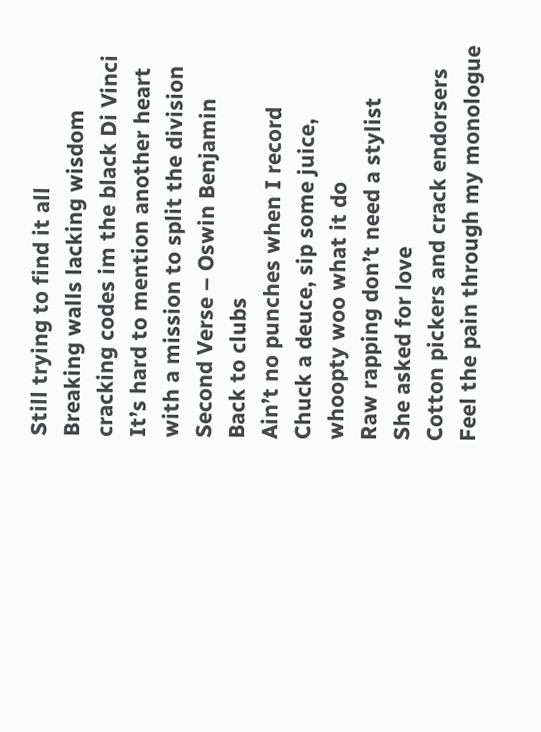Still trying to find it all
Breaking walls lacking wisdom cracking codes im the black Di Vinci
It’s hard to mention another heart with a mission to split the division
Second Verse – Oswin Benjamin
Back to clubs
Ain’t no punches when I record
Chuck a deuce, sip some juice, whoopty woo what it do
Raw rapping don’t need a stylist
She asked for love
Cotton pickers and crack endorsers
Feel the pain through my monologue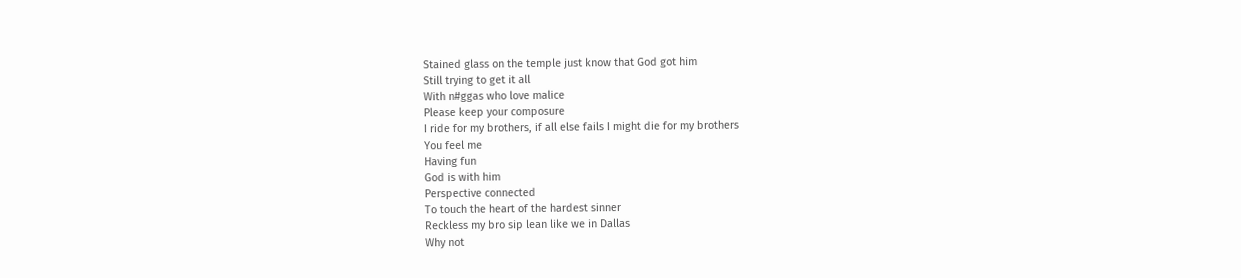Stained glass on the temple just know that God got him
Still trying to get it all
With n#ggas who love malice
Please keep your composure
I ride for my brothers, if all else fails I might die for my brothers
You feel me
Having fun
God is with him
Perspective connected
To touch the heart of the hardest sinner
Reckless my bro sip lean like we in Dallas
Why not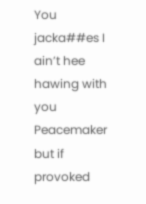You jacka##es I ain’t hee hawing with you
Peacemaker but if provoked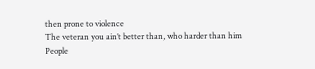then prone to violence
The veteran you ain’t better than, who harder than him
People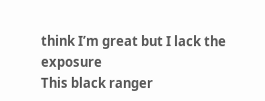think I’m great but I lack the exposure
This black ranger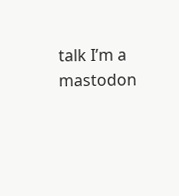talk I’m a mastodon